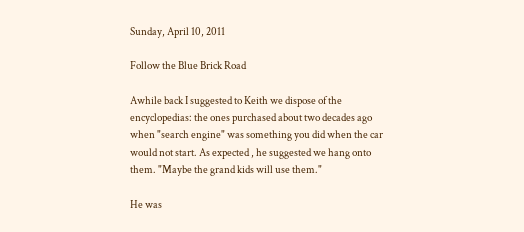Sunday, April 10, 2011

Follow the Blue Brick Road

Awhile back I suggested to Keith we dispose of the encyclopedias: the ones purchased about two decades ago when "search engine" was something you did when the car would not start. As expected , he suggested we hang onto them. "Maybe the grand kids will use them."

He was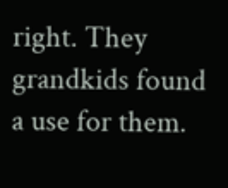right. They grandkids found a use for them.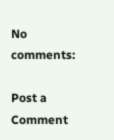No comments:

Post a Comment